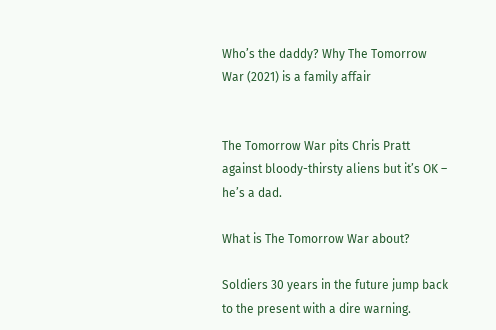Who’s the daddy? Why The Tomorrow War (2021) is a family affair


The Tomorrow War pits Chris Pratt against bloody-thirsty aliens but it’s OK – he’s a dad.

What is The Tomorrow War about?

Soldiers 30 years in the future jump back to the present with a dire warning.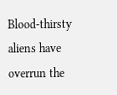Blood-thirsty aliens have overrun the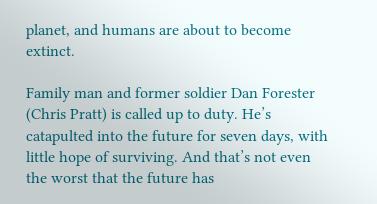planet, and humans are about to become extinct.

Family man and former soldier Dan Forester (Chris Pratt) is called up to duty. He’s catapulted into the future for seven days, with little hope of surviving. And that’s not even the worst that the future has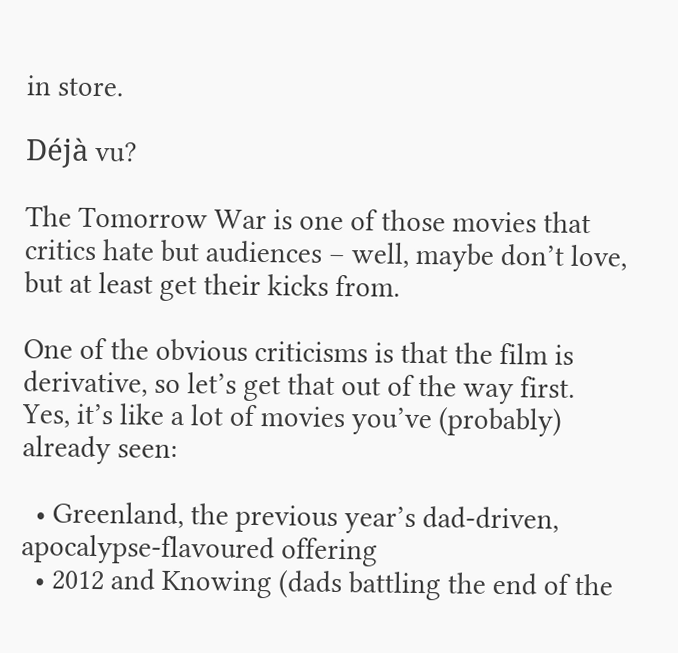in store.

Déjà vu?

The Tomorrow War is one of those movies that critics hate but audiences – well, maybe don’t love, but at least get their kicks from.

One of the obvious criticisms is that the film is derivative, so let’s get that out of the way first. Yes, it’s like a lot of movies you’ve (probably) already seen:

  • Greenland, the previous year’s dad-driven, apocalypse-flavoured offering
  • 2012 and Knowing (dads battling the end of the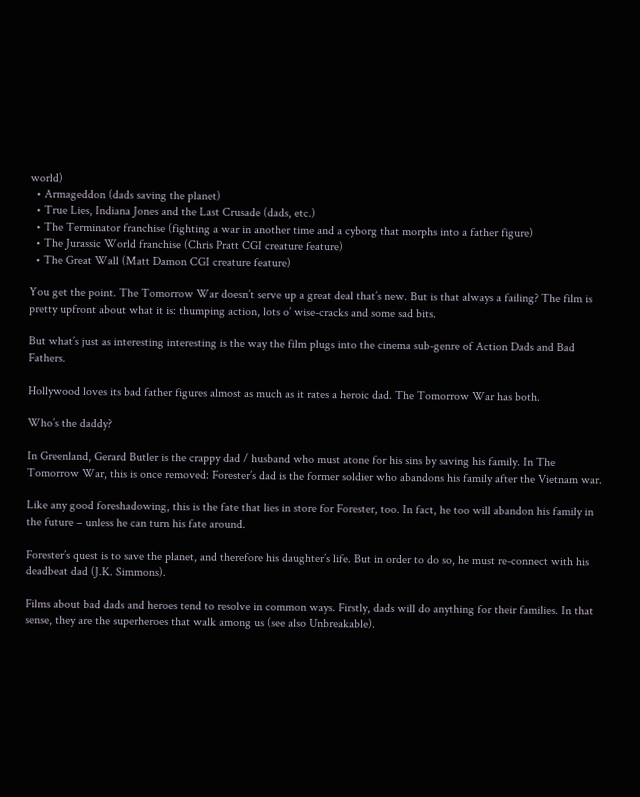world)
  • Armageddon (dads saving the planet)
  • True Lies, Indiana Jones and the Last Crusade (dads, etc.)
  • The Terminator franchise (fighting a war in another time and a cyborg that morphs into a father figure)
  • The Jurassic World franchise (Chris Pratt CGI creature feature)
  • The Great Wall (Matt Damon CGI creature feature)

You get the point. The Tomorrow War doesn’t serve up a great deal that’s new. But is that always a failing? The film is pretty upfront about what it is: thumping action, lots o’ wise-cracks and some sad bits.

But what’s just as interesting interesting is the way the film plugs into the cinema sub-genre of Action Dads and Bad Fathers.

Hollywood loves its bad father figures almost as much as it rates a heroic dad. The Tomorrow War has both.

Who’s the daddy?

In Greenland, Gerard Butler is the crappy dad / husband who must atone for his sins by saving his family. In The Tomorrow War, this is once removed: Forester’s dad is the former soldier who abandons his family after the Vietnam war.

Like any good foreshadowing, this is the fate that lies in store for Forester, too. In fact, he too will abandon his family in the future – unless he can turn his fate around.

Forester’s quest is to save the planet, and therefore his daughter’s life. But in order to do so, he must re-connect with his deadbeat dad (J.K. Simmons).

Films about bad dads and heroes tend to resolve in common ways. Firstly, dads will do anything for their families. In that sense, they are the superheroes that walk among us (see also Unbreakable).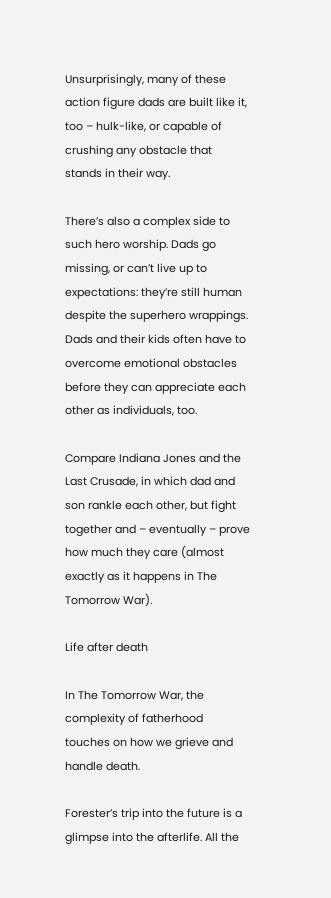Unsurprisingly, many of these action figure dads are built like it, too – hulk-like, or capable of crushing any obstacle that stands in their way.

There’s also a complex side to such hero worship. Dads go missing, or can’t live up to expectations: they’re still human despite the superhero wrappings. Dads and their kids often have to overcome emotional obstacles before they can appreciate each other as individuals, too.

Compare Indiana Jones and the Last Crusade, in which dad and son rankle each other, but fight together and – eventually – prove how much they care (almost exactly as it happens in The Tomorrow War).

Life after death

In The Tomorrow War, the complexity of fatherhood touches on how we grieve and handle death.

Forester’s trip into the future is a glimpse into the afterlife. All the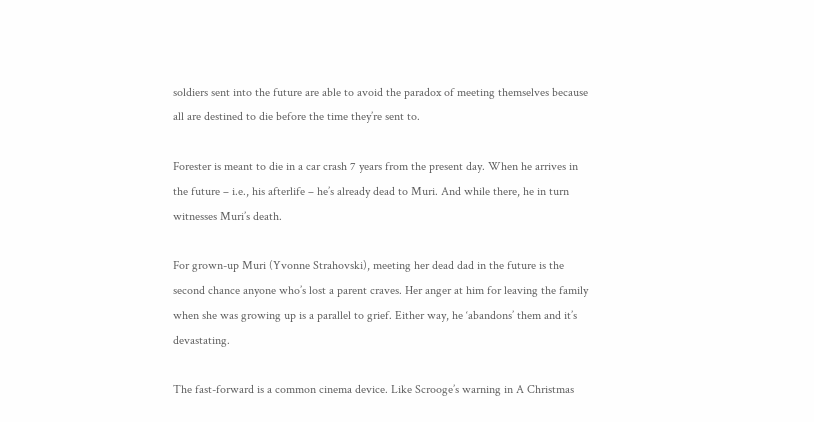soldiers sent into the future are able to avoid the paradox of meeting themselves because all are destined to die before the time they’re sent to.

Forester is meant to die in a car crash 7 years from the present day. When he arrives in the future – i.e., his afterlife – he’s already dead to Muri. And while there, he in turn witnesses Muri’s death.

For grown-up Muri (Yvonne Strahovski), meeting her dead dad in the future is the second chance anyone who’s lost a parent craves. Her anger at him for leaving the family when she was growing up is a parallel to grief. Either way, he ‘abandons’ them and it’s devastating.

The fast-forward is a common cinema device. Like Scrooge’s warning in A Christmas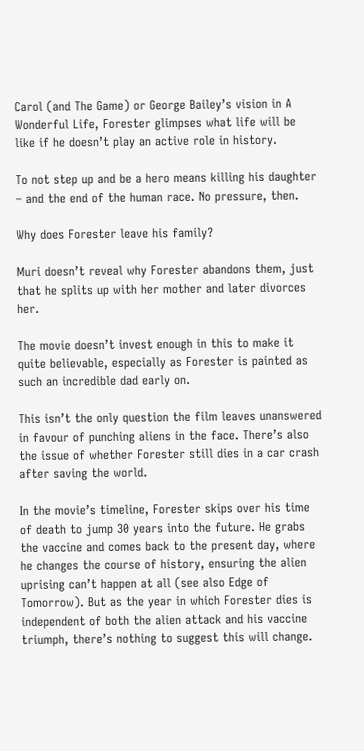Carol (and The Game) or George Bailey’s vision in A Wonderful Life, Forester glimpses what life will be like if he doesn’t play an active role in history.

To not step up and be a hero means killing his daughter – and the end of the human race. No pressure, then.

Why does Forester leave his family?

Muri doesn’t reveal why Forester abandons them, just that he splits up with her mother and later divorces her.

The movie doesn’t invest enough in this to make it quite believable, especially as Forester is painted as such an incredible dad early on.

This isn’t the only question the film leaves unanswered in favour of punching aliens in the face. There’s also the issue of whether Forester still dies in a car crash after saving the world.

In the movie’s timeline, Forester skips over his time of death to jump 30 years into the future. He grabs the vaccine and comes back to the present day, where he changes the course of history, ensuring the alien uprising can’t happen at all (see also Edge of Tomorrow). But as the year in which Forester dies is independent of both the alien attack and his vaccine triumph, there’s nothing to suggest this will change.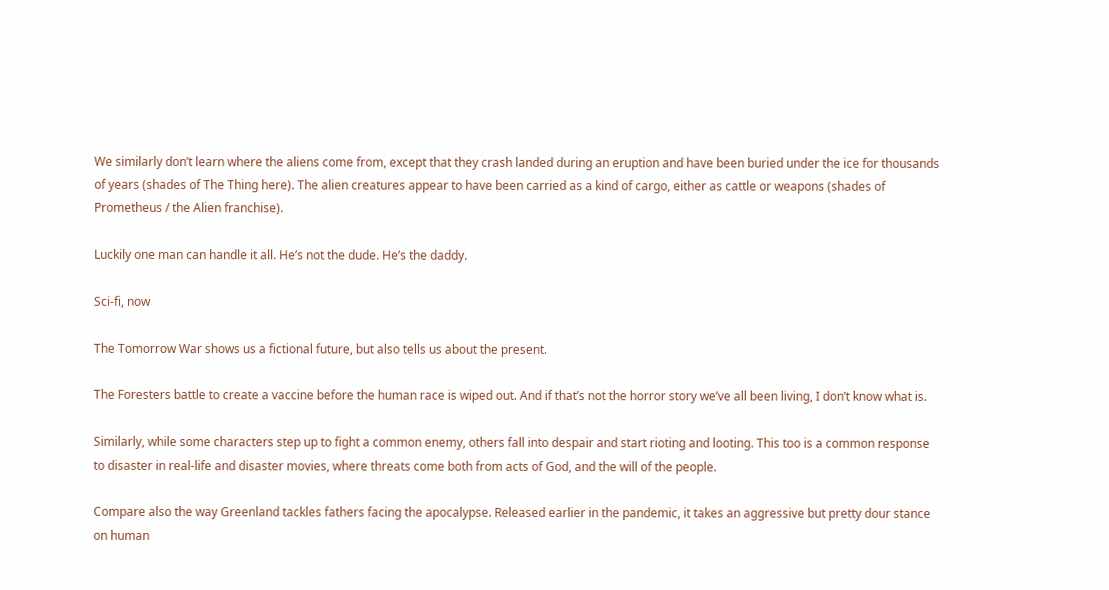We similarly don’t learn where the aliens come from, except that they crash landed during an eruption and have been buried under the ice for thousands of years (shades of The Thing here). The alien creatures appear to have been carried as a kind of cargo, either as cattle or weapons (shades of Prometheus / the Alien franchise).

Luckily one man can handle it all. He’s not the dude. He’s the daddy.

Sci-fi, now

The Tomorrow War shows us a fictional future, but also tells us about the present.

The Foresters battle to create a vaccine before the human race is wiped out. And if that’s not the horror story we’ve all been living, I don’t know what is.

Similarly, while some characters step up to fight a common enemy, others fall into despair and start rioting and looting. This too is a common response to disaster in real-life and disaster movies, where threats come both from acts of God, and the will of the people.

Compare also the way Greenland tackles fathers facing the apocalypse. Released earlier in the pandemic, it takes an aggressive but pretty dour stance on human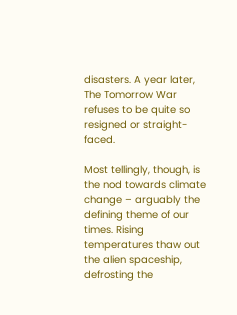disasters. A year later, The Tomorrow War refuses to be quite so resigned or straight-faced.

Most tellingly, though, is the nod towards climate change – arguably the defining theme of our times. Rising temperatures thaw out the alien spaceship, defrosting the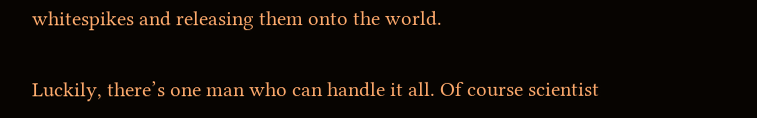whitespikes and releasing them onto the world.

Luckily, there’s one man who can handle it all. Of course scientist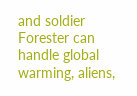and soldier Forester can handle global warming, aliens,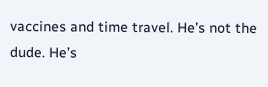vaccines and time travel. He’s not the dude. He’s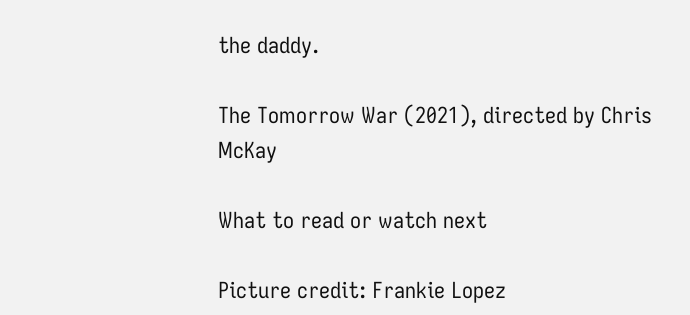the daddy.

The Tomorrow War (2021), directed by Chris McKay

What to read or watch next

Picture credit: Frankie Lopez